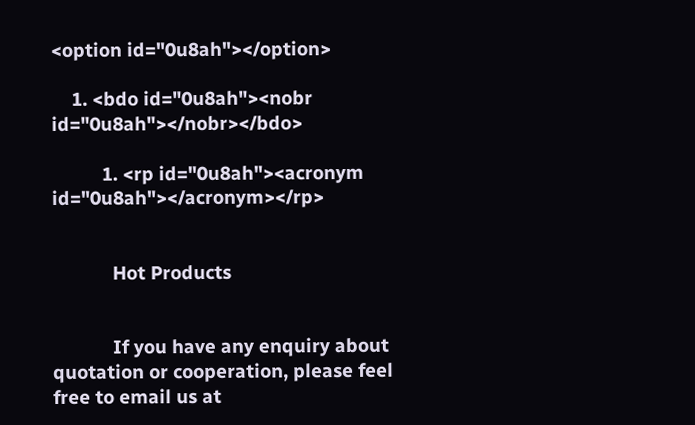<option id="0u8ah"></option>

    1. <bdo id="0u8ah"><nobr id="0u8ah"></nobr></bdo>

          1. <rp id="0u8ah"><acronym id="0u8ah"></acronym></rp>


            Hot Products


            If you have any enquiry about quotation or cooperation, please feel free to email us at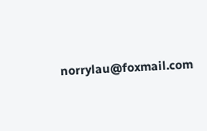norrylau@foxmail.com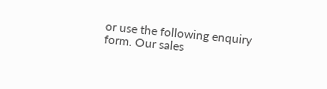or use the following enquiry form. Our sales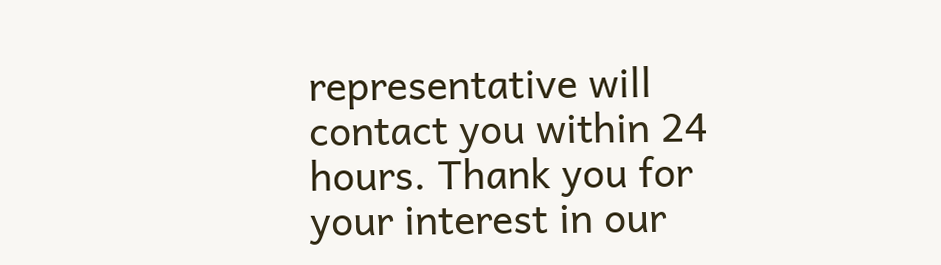representative will contact you within 24 hours. Thank you for your interest in our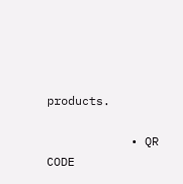products.

            • QR CODE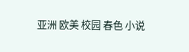亚洲 欧美 校园 春色 小说